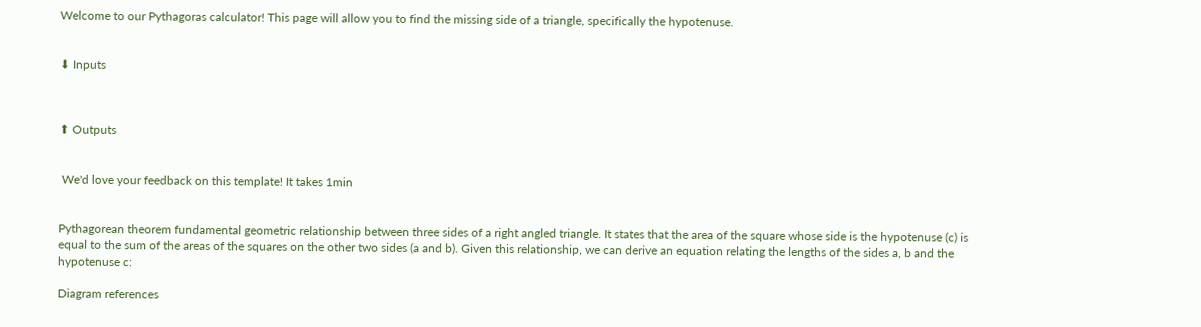Welcome to our Pythagoras calculator! This page will allow you to find the missing side of a triangle, specifically the hypotenuse.


⬇ Inputs



⬆ Outputs


 We'd love your feedback on this template! It takes 1min


Pythagorean theorem fundamental geometric relationship between three sides of a right angled triangle. It states that the area of the square whose side is the hypotenuse (c) is equal to the sum of the areas of the squares on the other two sides (a and b). Given this relationship, we can derive an equation relating the lengths of the sides a, b and the hypotenuse c:

Diagram references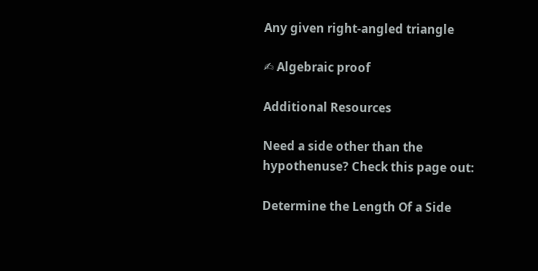Any given right-angled triangle

✍ Algebraic proof

Additional Resources

Need a side other than the hypothenuse? Check this page out:

Determine the Length Of a Side